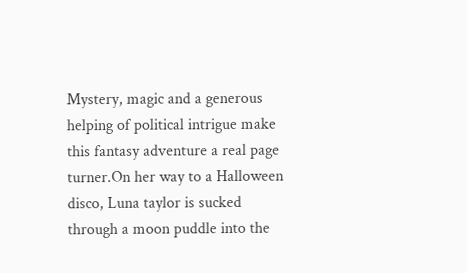Mystery, magic and a generous helping of political intrigue make this fantasy adventure a real page turner.On her way to a Halloween disco, Luna taylor is sucked through a moon puddle into the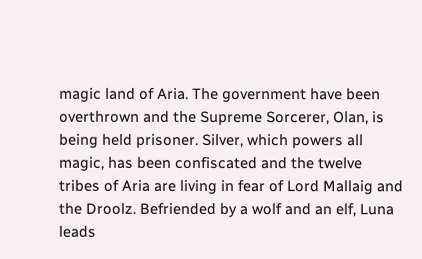magic land of Aria. The government have been overthrown and the Supreme Sorcerer, Olan, is being held prisoner. Silver, which powers all magic, has been confiscated and the twelve tribes of Aria are living in fear of Lord Mallaig and the Droolz. Befriended by a wolf and an elf, Luna leads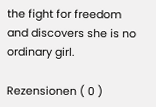the fight for freedom and discovers she is no ordinary girl.

Rezensionen ( 0 )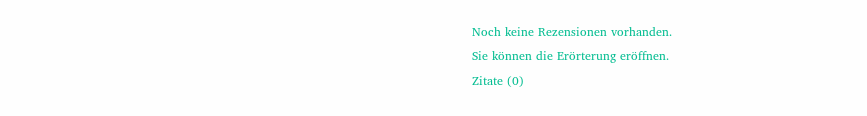Noch keine Rezensionen vorhanden.
Sie können die Erörterung eröffnen.
Zitate (0)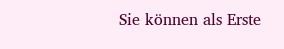Sie können als Erste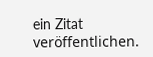ein Zitat veröffentlichen.